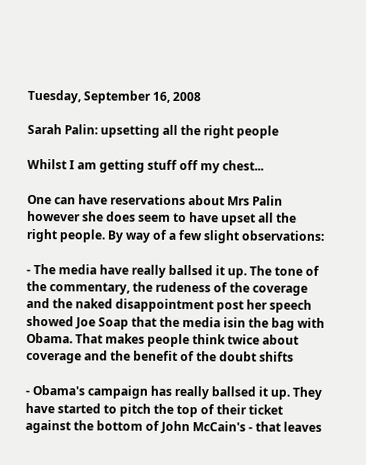Tuesday, September 16, 2008

Sarah Palin: upsetting all the right people

Whilst I am getting stuff off my chest...

One can have reservations about Mrs Palin however she does seem to have upset all the right people. By way of a few slight observations:

- The media have really ballsed it up. The tone of the commentary, the rudeness of the coverage and the naked disappointment post her speech showed Joe Soap that the media isin the bag with Obama. That makes people think twice about coverage and the benefit of the doubt shifts

- Obama's campaign has really ballsed it up. They have started to pitch the top of their ticket against the bottom of John McCain's - that leaves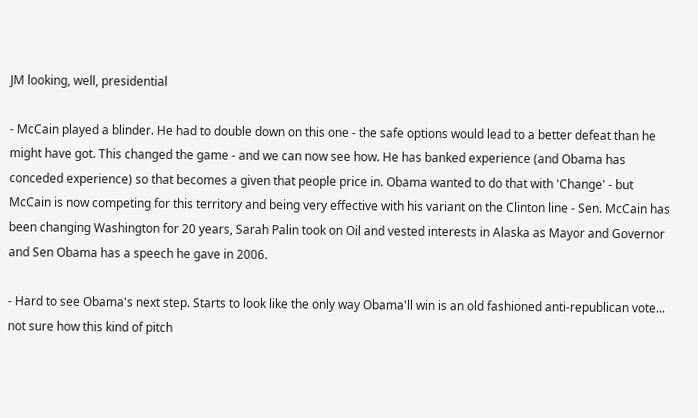JM looking, well, presidential

- McCain played a blinder. He had to double down on this one - the safe options would lead to a better defeat than he might have got. This changed the game - and we can now see how. He has banked experience (and Obama has conceded experience) so that becomes a given that people price in. Obama wanted to do that with 'Change' - but McCain is now competing for this territory and being very effective with his variant on the Clinton line - Sen. McCain has been changing Washington for 20 years, Sarah Palin took on Oil and vested interests in Alaska as Mayor and Governor and Sen Obama has a speech he gave in 2006.

- Hard to see Obama's next step. Starts to look like the only way Obama'll win is an old fashioned anti-republican vote... not sure how this kind of pitch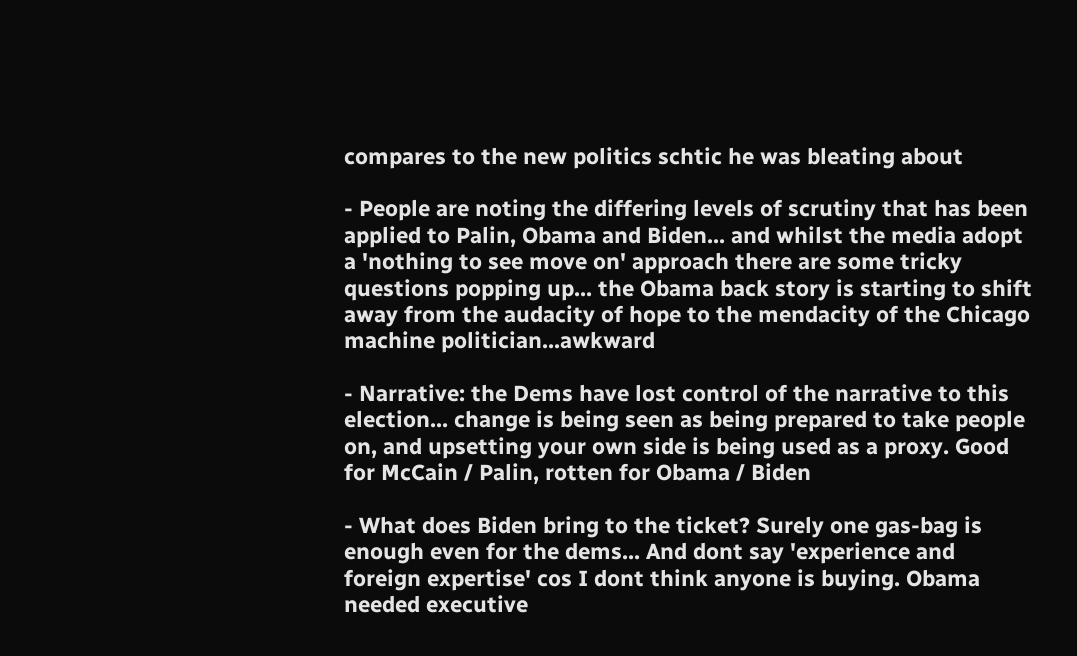compares to the new politics schtic he was bleating about

- People are noting the differing levels of scrutiny that has been applied to Palin, Obama and Biden... and whilst the media adopt a 'nothing to see move on' approach there are some tricky questions popping up... the Obama back story is starting to shift away from the audacity of hope to the mendacity of the Chicago machine politician...awkward

- Narrative: the Dems have lost control of the narrative to this election... change is being seen as being prepared to take people on, and upsetting your own side is being used as a proxy. Good for McCain / Palin, rotten for Obama / Biden

- What does Biden bring to the ticket? Surely one gas-bag is enough even for the dems... And dont say 'experience and foreign expertise' cos I dont think anyone is buying. Obama needed executive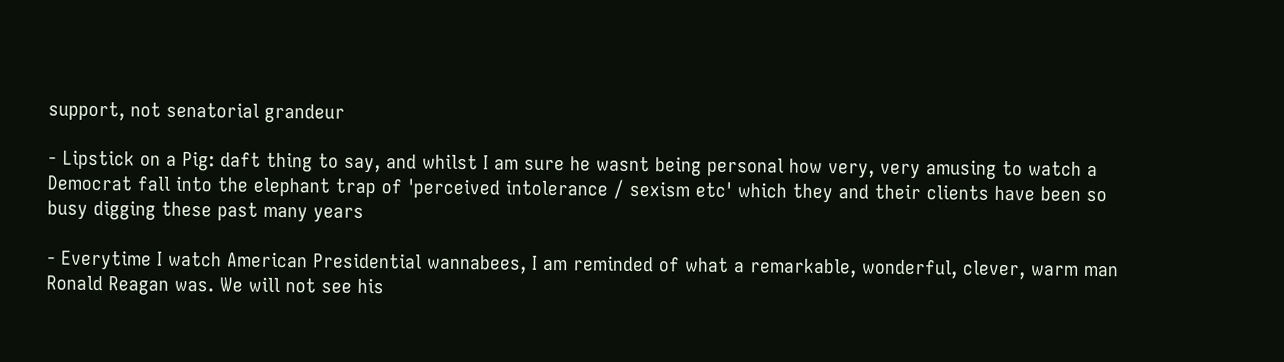support, not senatorial grandeur

- Lipstick on a Pig: daft thing to say, and whilst I am sure he wasnt being personal how very, very amusing to watch a Democrat fall into the elephant trap of 'perceived intolerance / sexism etc' which they and their clients have been so busy digging these past many years

- Everytime I watch American Presidential wannabees, I am reminded of what a remarkable, wonderful, clever, warm man Ronald Reagan was. We will not see his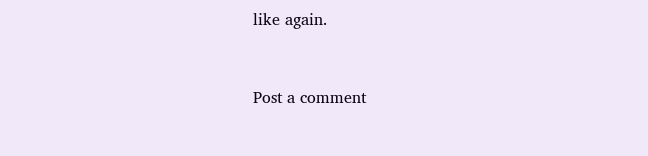like again.


Post a comment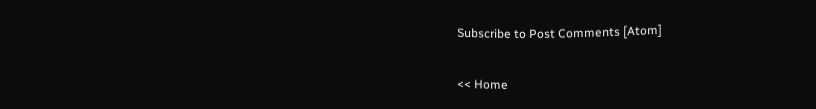Subscribe to Post Comments [Atom]

<< Home